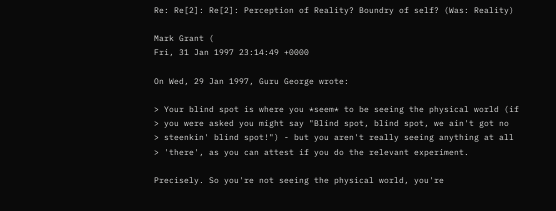Re: Re[2]: Re[2]: Perception of Reality? Boundry of self? (Was: Reality)

Mark Grant (
Fri, 31 Jan 1997 23:14:49 +0000

On Wed, 29 Jan 1997, Guru George wrote:

> Your blind spot is where you *seem* to be seeing the physical world (if
> you were asked you might say "Blind spot, blind spot, we ain't got no
> steenkin' blind spot!") - but you aren't really seeing anything at all
> 'there', as you can attest if you do the relevant experiment.

Precisely. So you're not seeing the physical world, you're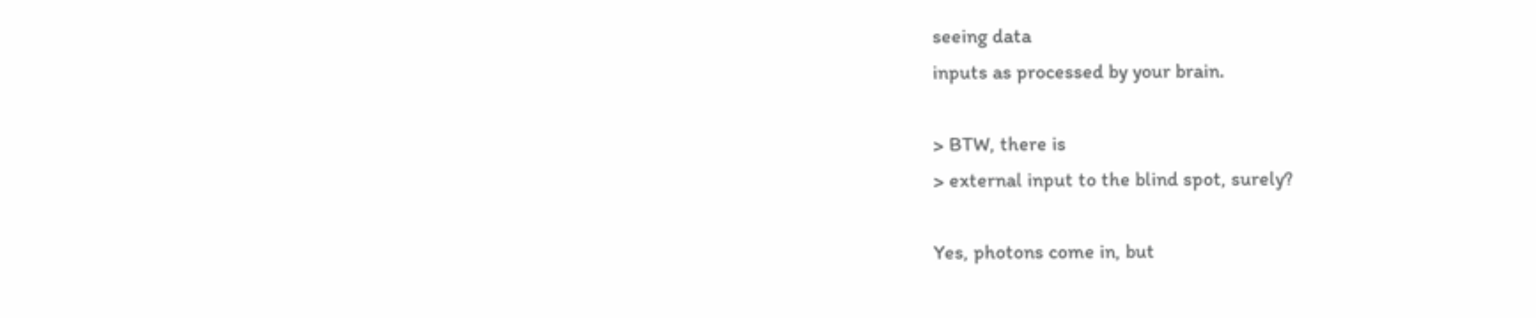seeing data
inputs as processed by your brain.

> BTW, there is
> external input to the blind spot, surely?

Yes, photons come in, but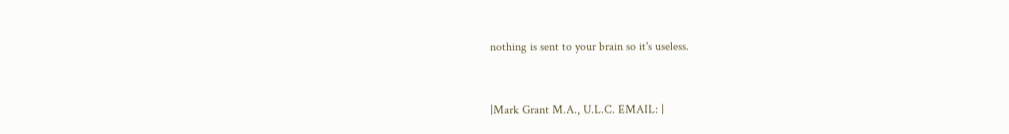nothing is sent to your brain so it's useless.


|Mark Grant M.A., U.L.C. EMAIL: |